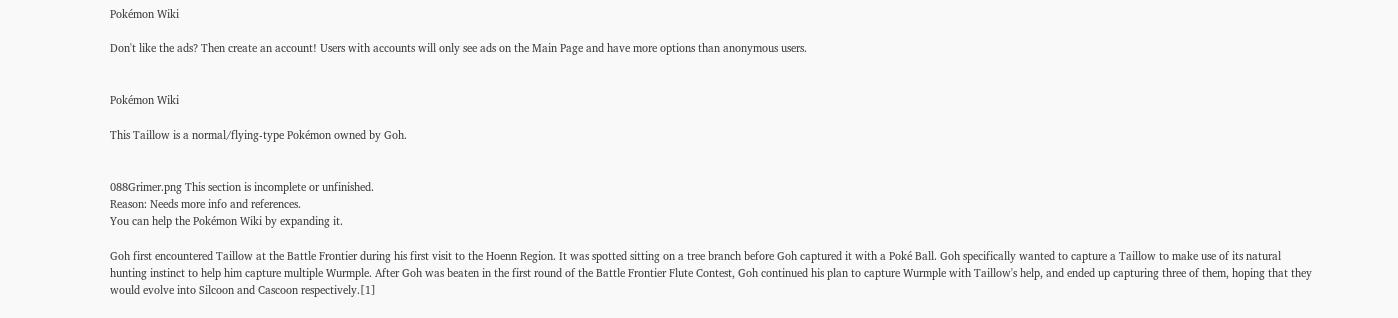Pokémon Wiki

Don't like the ads? Then create an account! Users with accounts will only see ads on the Main Page and have more options than anonymous users.


Pokémon Wiki

This Taillow is a normal/flying-type Pokémon owned by Goh.


088Grimer.png This section is incomplete or unfinished.
Reason: Needs more info and references.
You can help the Pokémon Wiki by expanding it.

Goh first encountered Taillow at the Battle Frontier during his first visit to the Hoenn Region. It was spotted sitting on a tree branch before Goh captured it with a Poké Ball. Goh specifically wanted to capture a Taillow to make use of its natural hunting instinct to help him capture multiple Wurmple. After Goh was beaten in the first round of the Battle Frontier Flute Contest, Goh continued his plan to capture Wurmple with Taillow's help, and ended up capturing three of them, hoping that they would evolve into Silcoon and Cascoon respectively.[1]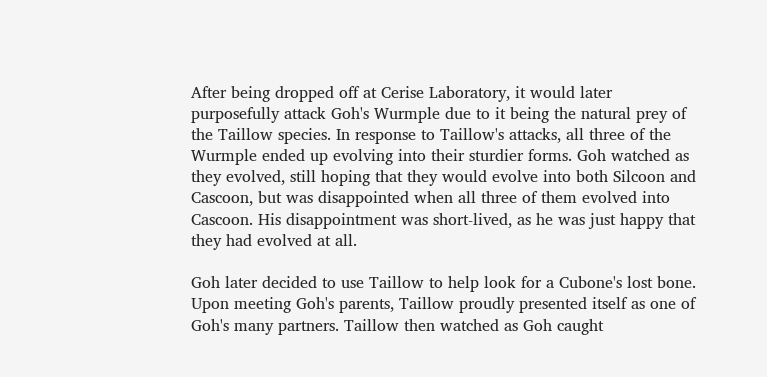After being dropped off at Cerise Laboratory, it would later purposefully attack Goh's Wurmple due to it being the natural prey of the Taillow species. In response to Taillow's attacks, all three of the Wurmple ended up evolving into their sturdier forms. Goh watched as they evolved, still hoping that they would evolve into both Silcoon and Cascoon, but was disappointed when all three of them evolved into Cascoon. His disappointment was short-lived, as he was just happy that they had evolved at all.

Goh later decided to use Taillow to help look for a Cubone's lost bone. Upon meeting Goh's parents, Taillow proudly presented itself as one of Goh's many partners. Taillow then watched as Goh caught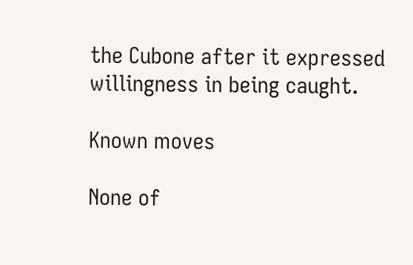the Cubone after it expressed willingness in being caught.

Known moves

None of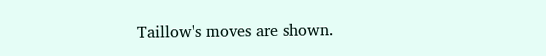Taillow's moves are shown.